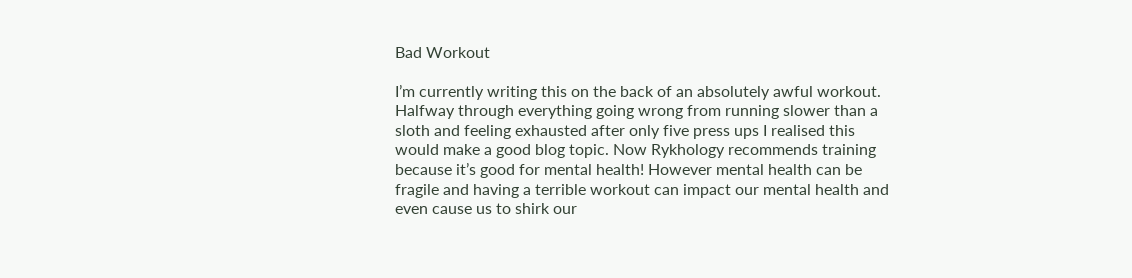Bad Workout

I’m currently writing this on the back of an absolutely awful workout. Halfway through everything going wrong from running slower than a sloth and feeling exhausted after only five press ups I realised this would make a good blog topic. Now Rykhology recommends training because it’s good for mental health! However mental health can be fragile and having a terrible workout can impact our mental health and even cause us to shirk our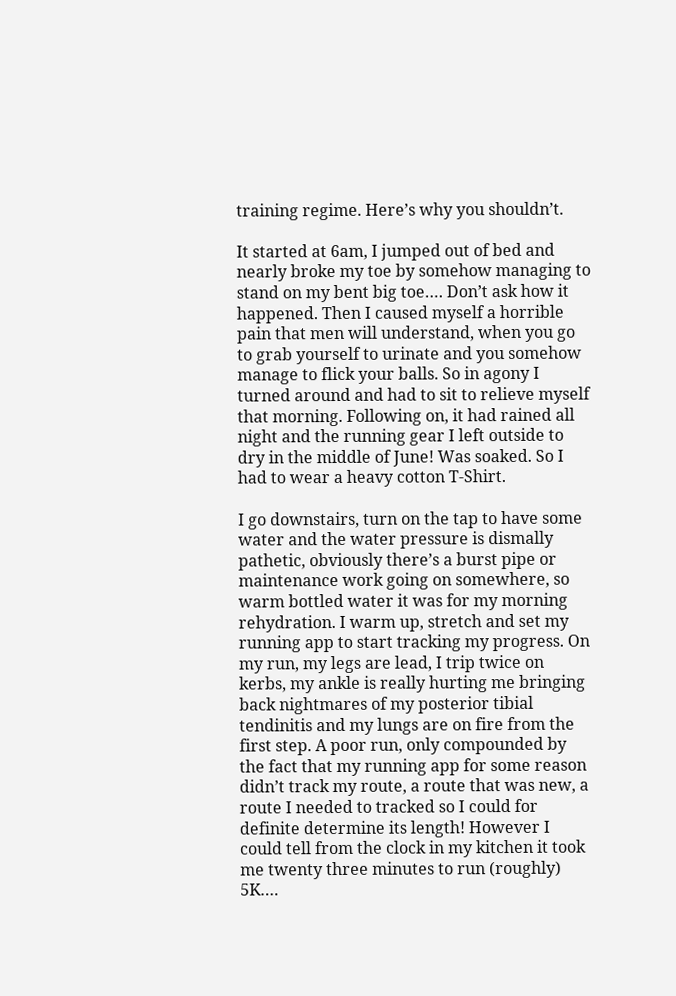training regime. Here’s why you shouldn’t.

It started at 6am, I jumped out of bed and nearly broke my toe by somehow managing to stand on my bent big toe…. Don’t ask how it happened. Then I caused myself a horrible pain that men will understand, when you go to grab yourself to urinate and you somehow manage to flick your balls. So in agony I turned around and had to sit to relieve myself that morning. Following on, it had rained all night and the running gear I left outside to dry in the middle of June! Was soaked. So I had to wear a heavy cotton T-Shirt.

I go downstairs, turn on the tap to have some water and the water pressure is dismally pathetic, obviously there’s a burst pipe or maintenance work going on somewhere, so warm bottled water it was for my morning rehydration. I warm up, stretch and set my running app to start tracking my progress. On my run, my legs are lead, I trip twice on kerbs, my ankle is really hurting me bringing back nightmares of my posterior tibial tendinitis and my lungs are on fire from the first step. A poor run, only compounded by the fact that my running app for some reason didn’t track my route, a route that was new, a route I needed to tracked so I could for definite determine its length! However I could tell from the clock in my kitchen it took me twenty three minutes to run (roughly) 5K….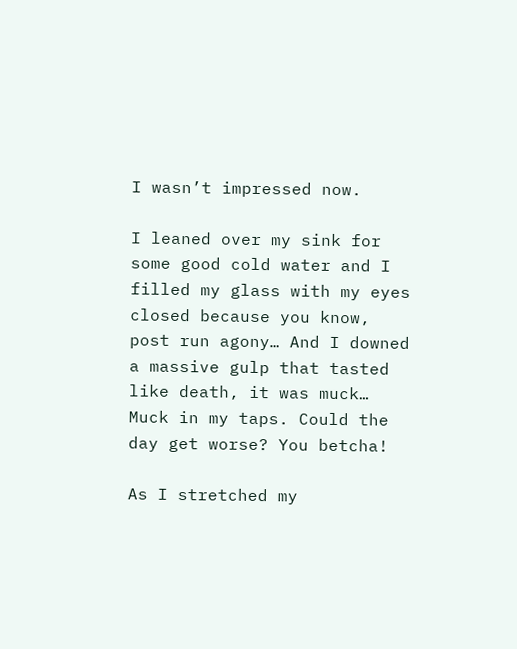I wasn’t impressed now.

I leaned over my sink for some good cold water and I filled my glass with my eyes closed because you know, post run agony… And I downed a massive gulp that tasted like death, it was muck… Muck in my taps. Could the day get worse? You betcha!

As I stretched my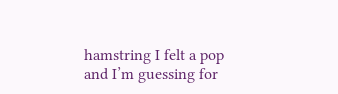hamstring I felt a pop and I’m guessing for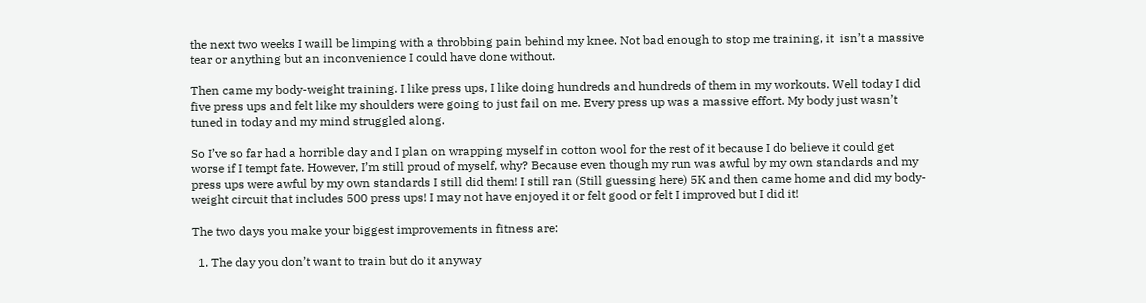the next two weeks I waill be limping with a throbbing pain behind my knee. Not bad enough to stop me training, it  isn’t a massive tear or anything but an inconvenience I could have done without.

Then came my body-weight training. I like press ups, I like doing hundreds and hundreds of them in my workouts. Well today I did five press ups and felt like my shoulders were going to just fail on me. Every press up was a massive effort. My body just wasn’t tuned in today and my mind struggled along.

So I’ve so far had a horrible day and I plan on wrapping myself in cotton wool for the rest of it because I do believe it could get worse if I tempt fate. However, I’m still proud of myself, why? Because even though my run was awful by my own standards and my press ups were awful by my own standards I still did them! I still ran (Still guessing here) 5K and then came home and did my body-weight circuit that includes 500 press ups! I may not have enjoyed it or felt good or felt I improved but I did it!

The two days you make your biggest improvements in fitness are:

  1. The day you don’t want to train but do it anyway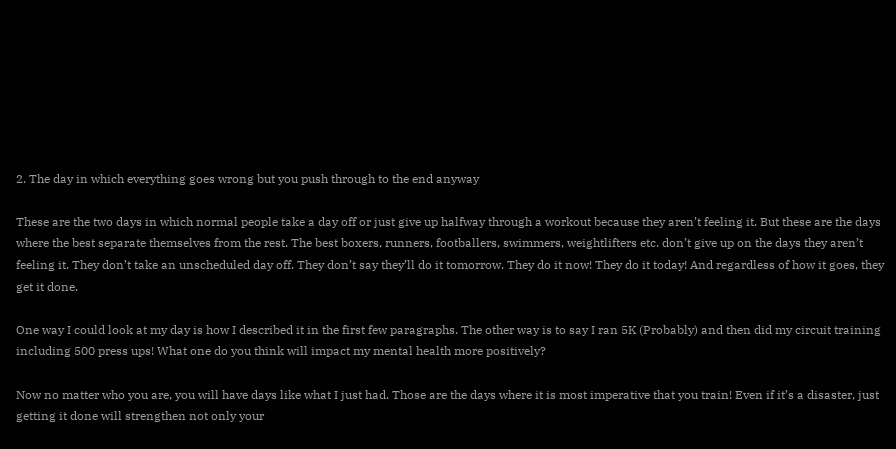2. The day in which everything goes wrong but you push through to the end anyway

These are the two days in which normal people take a day off or just give up halfway through a workout because they aren’t feeling it. But these are the days where the best separate themselves from the rest. The best boxers, runners, footballers, swimmers, weightlifters etc. don’t give up on the days they aren’t feeling it. They don’t take an unscheduled day off. They don’t say they’ll do it tomorrow. They do it now! They do it today! And regardless of how it goes, they get it done.

One way I could look at my day is how I described it in the first few paragraphs. The other way is to say I ran 5K (Probably) and then did my circuit training including 500 press ups! What one do you think will impact my mental health more positively?

Now no matter who you are, you will have days like what I just had. Those are the days where it is most imperative that you train! Even if it’s a disaster, just getting it done will strengthen not only your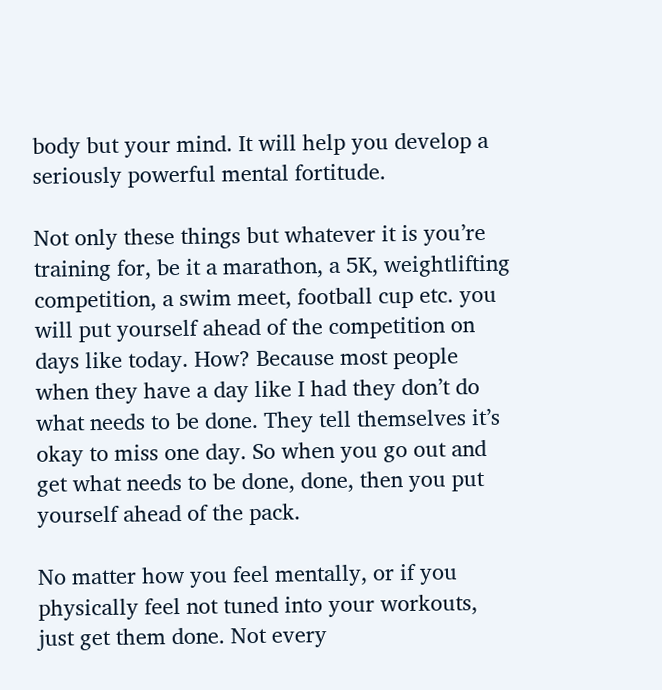body but your mind. It will help you develop a seriously powerful mental fortitude.

Not only these things but whatever it is you’re training for, be it a marathon, a 5K, weightlifting competition, a swim meet, football cup etc. you will put yourself ahead of the competition on days like today. How? Because most people when they have a day like I had they don’t do what needs to be done. They tell themselves it’s okay to miss one day. So when you go out and get what needs to be done, done, then you put yourself ahead of the pack.

No matter how you feel mentally, or if you physically feel not tuned into your workouts, just get them done. Not every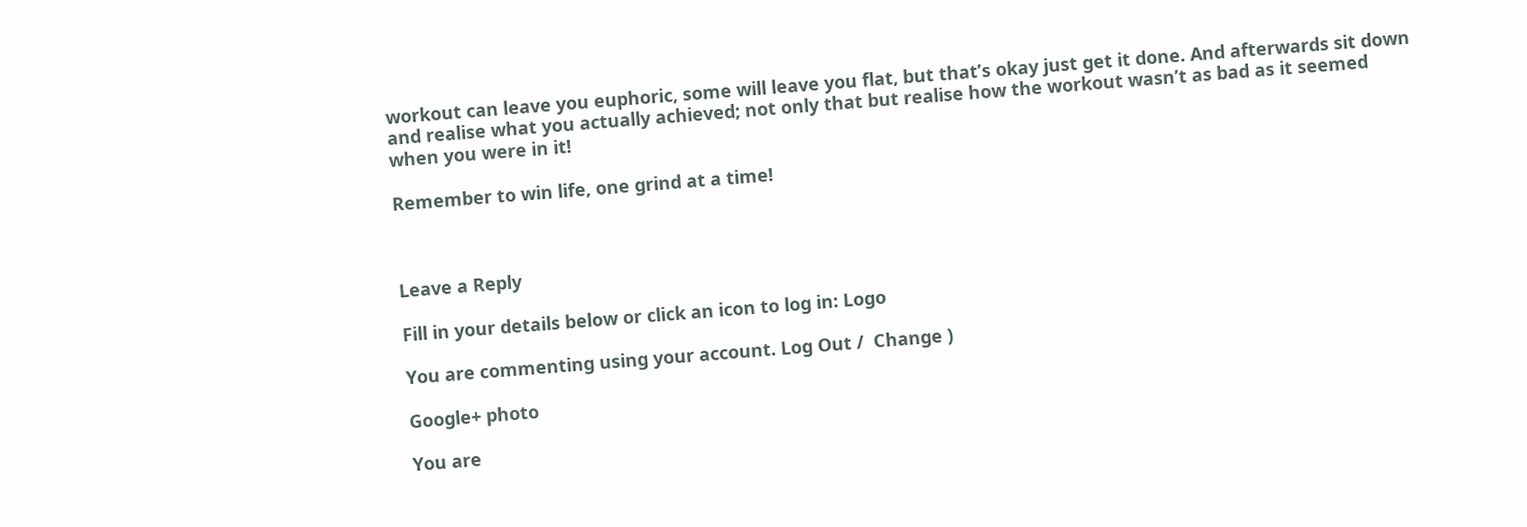workout can leave you euphoric, some will leave you flat, but that’s okay just get it done. And afterwards sit down and realise what you actually achieved; not only that but realise how the workout wasn’t as bad as it seemed when you were in it!

Remember to win life, one grind at a time!



Leave a Reply

Fill in your details below or click an icon to log in: Logo

You are commenting using your account. Log Out /  Change )

Google+ photo

You are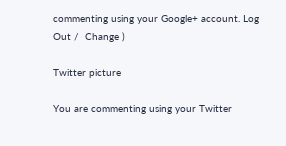commenting using your Google+ account. Log Out /  Change )

Twitter picture

You are commenting using your Twitter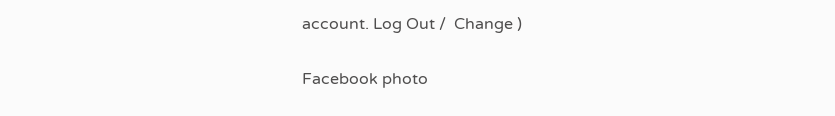account. Log Out /  Change )

Facebook photo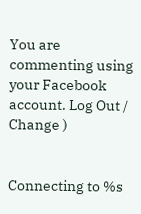You are commenting using your Facebook account. Log Out /  Change )


Connecting to %s